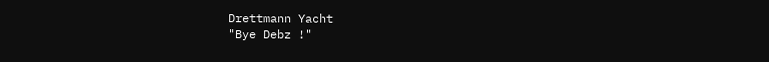Drettmann Yacht
"Bye Debz !"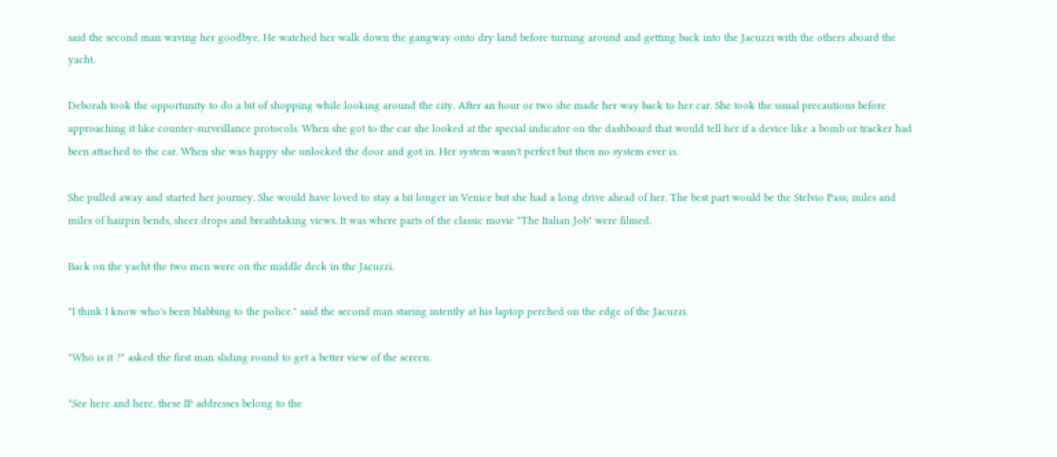said the second man waving her goodbye. He watched her walk down the gangway onto dry land before turning around and getting back into the Jacuzzi with the others aboard the yacht.

Deborah took the opportunity to do a bit of shopping while looking around the city. After an hour or two she made her way back to her car. She took the usual precautions before approaching it like counter-surveillance protocols. When she got to the car she looked at the special indicator on the dashboard that would tell her if a device like a bomb or tracker had been attached to the car. When she was happy she unlocked the door and got in. Her system wasn't perfect but then no system ever is.

She pulled away and started her journey. She would have loved to stay a bit longer in Venice but she had a long drive ahead of her. The best part would be the Stelvio Pass; miles and miles of hairpin bends, sheer drops and breathtaking views. It was where parts of the classic movie "The Italian Job" were filmed.

Back on the yacht the two men were on the middle deck in the Jacuzzi.

"I think I know who's been blabbing to the police." said the second man staring intently at his laptop perched on the edge of the Jacuzzi.

"Who is it ?" asked the first man sliding round to get a better view of the screen.

"See here and here. these IP addresses belong to the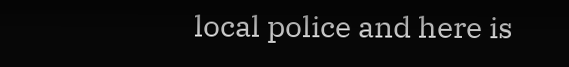local police and here is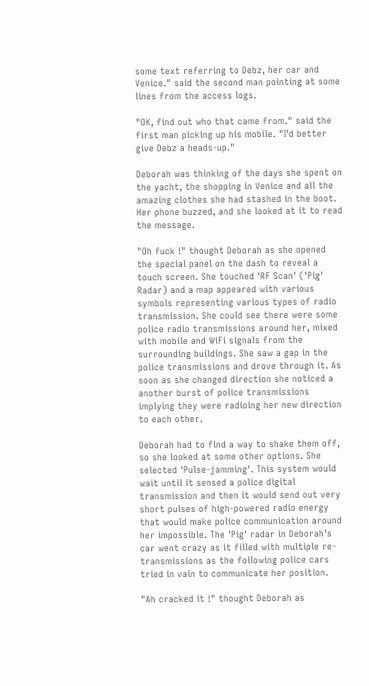some text referring to Debz, her car and Venice." said the second man pointing at some lines from the access logs.

"OK, find out who that came from." said the first man picking up his mobile. "I'd better give Debz a heads-up."

Deborah was thinking of the days she spent on the yacht, the shopping in Venice and all the amazing clothes she had stashed in the boot. Her phone buzzed, and she looked at it to read the message.

"Oh fuck !" thought Deborah as she opened the special panel on the dash to reveal a touch screen. She touched 'RF Scan' ('Pig' Radar) and a map appeared with various symbols representing various types of radio transmission. She could see there were some police radio transmissions around her, mixed with mobile and WiFi signals from the surrounding buildings. She saw a gap in the police transmissions and drove through it. As soon as she changed direction she noticed a another burst of police transmissions implying they were radioing her new direction to each other.

Deborah had to find a way to shake them off, so she looked at some other options. She selected 'Pulse-jamming'. This system would wait until it sensed a police digital transmission and then it would send out very short pulses of high-powered radio energy that would make police communication around her impossible. The 'Pig' radar in Deborah's car went crazy as it filled with multiple re-transmissions as the following police cars tried in vain to communicate her position.

"Ah cracked it !" thought Deborah as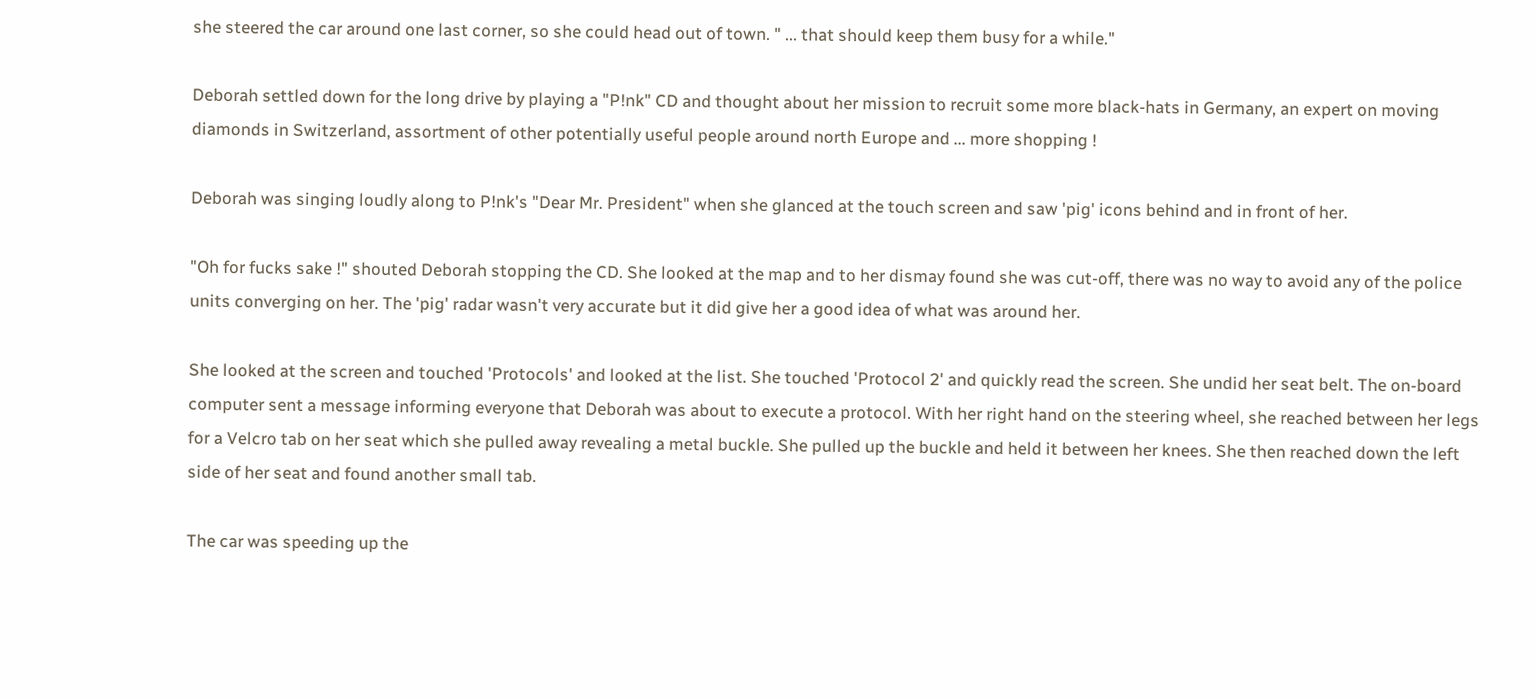she steered the car around one last corner, so she could head out of town. " ... that should keep them busy for a while."

Deborah settled down for the long drive by playing a "P!nk" CD and thought about her mission to recruit some more black-hats in Germany, an expert on moving diamonds in Switzerland, assortment of other potentially useful people around north Europe and ... more shopping !

Deborah was singing loudly along to P!nk's "Dear Mr. President" when she glanced at the touch screen and saw 'pig' icons behind and in front of her.

"Oh for fucks sake !" shouted Deborah stopping the CD. She looked at the map and to her dismay found she was cut-off, there was no way to avoid any of the police units converging on her. The 'pig' radar wasn't very accurate but it did give her a good idea of what was around her.

She looked at the screen and touched 'Protocols' and looked at the list. She touched 'Protocol 2' and quickly read the screen. She undid her seat belt. The on-board computer sent a message informing everyone that Deborah was about to execute a protocol. With her right hand on the steering wheel, she reached between her legs for a Velcro tab on her seat which she pulled away revealing a metal buckle. She pulled up the buckle and held it between her knees. She then reached down the left side of her seat and found another small tab.

The car was speeding up the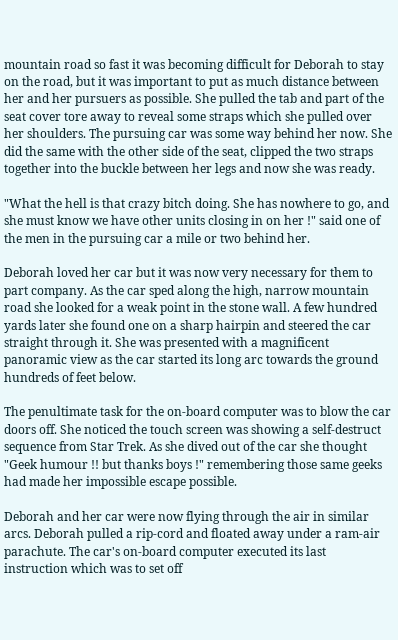mountain road so fast it was becoming difficult for Deborah to stay on the road, but it was important to put as much distance between her and her pursuers as possible. She pulled the tab and part of the seat cover tore away to reveal some straps which she pulled over her shoulders. The pursuing car was some way behind her now. She did the same with the other side of the seat, clipped the two straps together into the buckle between her legs and now she was ready.

"What the hell is that crazy bitch doing. She has nowhere to go, and she must know we have other units closing in on her !" said one of the men in the pursuing car a mile or two behind her.

Deborah loved her car but it was now very necessary for them to part company. As the car sped along the high, narrow mountain road she looked for a weak point in the stone wall. A few hundred yards later she found one on a sharp hairpin and steered the car straight through it. She was presented with a magnificent panoramic view as the car started its long arc towards the ground hundreds of feet below.

The penultimate task for the on-board computer was to blow the car doors off. She noticed the touch screen was showing a self-destruct sequence from Star Trek. As she dived out of the car she thought "Geek humour !! but thanks boys !" remembering those same geeks had made her impossible escape possible.

Deborah and her car were now flying through the air in similar arcs. Deborah pulled a rip-cord and floated away under a ram-air parachute. The car's on-board computer executed its last instruction which was to set off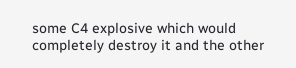some C4 explosive which would completely destroy it and the other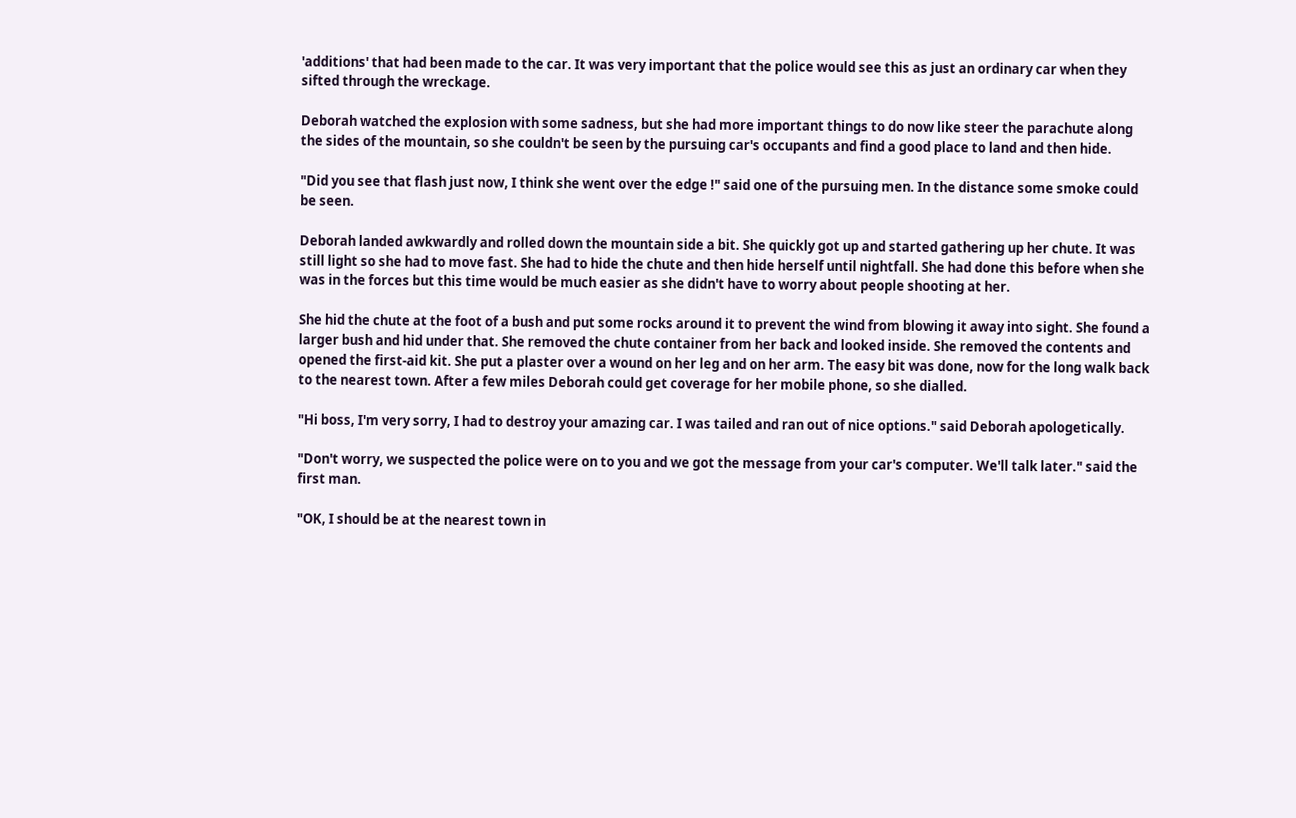'additions' that had been made to the car. It was very important that the police would see this as just an ordinary car when they sifted through the wreckage.

Deborah watched the explosion with some sadness, but she had more important things to do now like steer the parachute along the sides of the mountain, so she couldn't be seen by the pursuing car's occupants and find a good place to land and then hide.

"Did you see that flash just now, I think she went over the edge !" said one of the pursuing men. In the distance some smoke could be seen.

Deborah landed awkwardly and rolled down the mountain side a bit. She quickly got up and started gathering up her chute. It was still light so she had to move fast. She had to hide the chute and then hide herself until nightfall. She had done this before when she was in the forces but this time would be much easier as she didn't have to worry about people shooting at her.

She hid the chute at the foot of a bush and put some rocks around it to prevent the wind from blowing it away into sight. She found a larger bush and hid under that. She removed the chute container from her back and looked inside. She removed the contents and opened the first-aid kit. She put a plaster over a wound on her leg and on her arm. The easy bit was done, now for the long walk back to the nearest town. After a few miles Deborah could get coverage for her mobile phone, so she dialled.

"Hi boss, I'm very sorry, I had to destroy your amazing car. I was tailed and ran out of nice options." said Deborah apologetically.

"Don't worry, we suspected the police were on to you and we got the message from your car's computer. We'll talk later." said the first man.

"OK, I should be at the nearest town in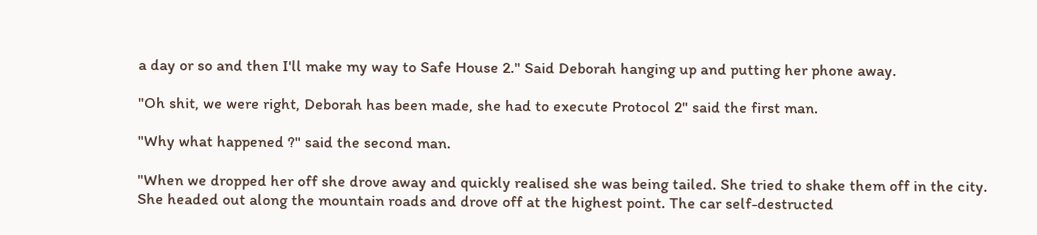a day or so and then I'll make my way to Safe House 2." Said Deborah hanging up and putting her phone away.

"Oh shit, we were right, Deborah has been made, she had to execute Protocol 2" said the first man.

"Why what happened ?" said the second man.

"When we dropped her off she drove away and quickly realised she was being tailed. She tried to shake them off in the city. She headed out along the mountain roads and drove off at the highest point. The car self-destructed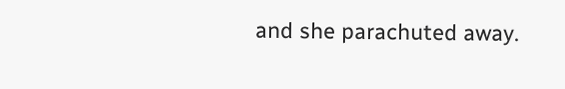and she parachuted away.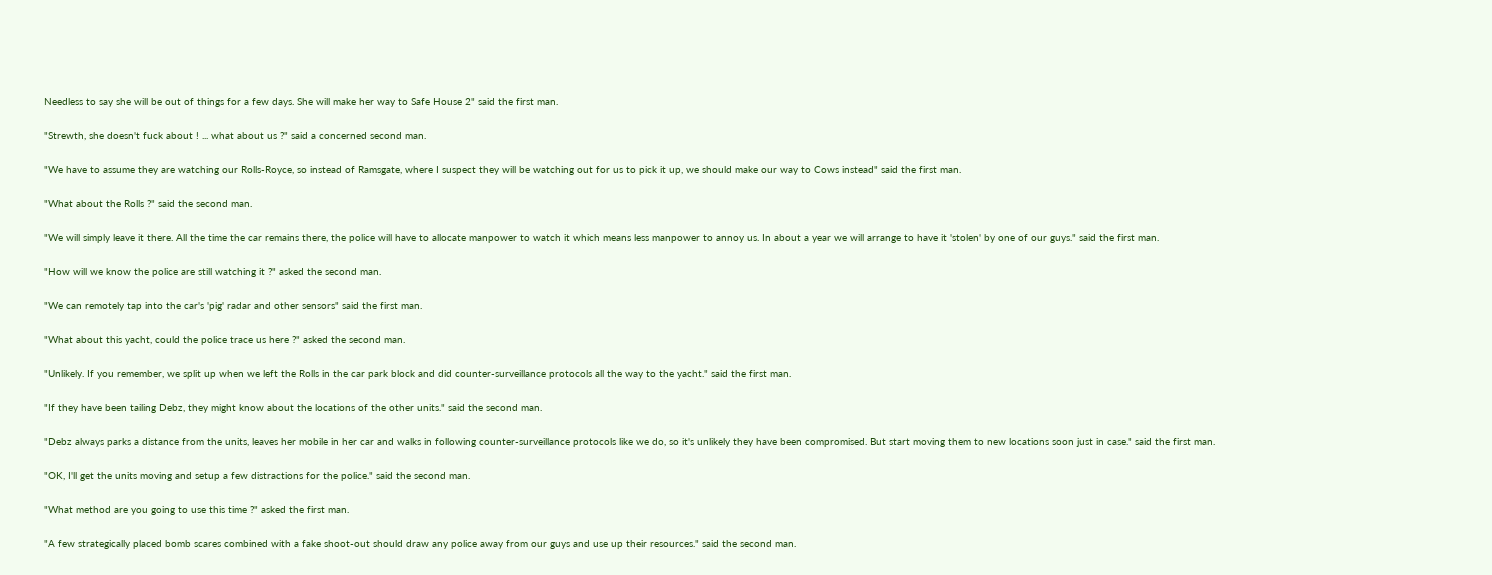Needless to say she will be out of things for a few days. She will make her way to Safe House 2" said the first man.

"Strewth, she doesn't fuck about ! ... what about us ?" said a concerned second man.

"We have to assume they are watching our Rolls-Royce, so instead of Ramsgate, where I suspect they will be watching out for us to pick it up, we should make our way to Cows instead" said the first man.

"What about the Rolls ?" said the second man.

"We will simply leave it there. All the time the car remains there, the police will have to allocate manpower to watch it which means less manpower to annoy us. In about a year we will arrange to have it 'stolen' by one of our guys." said the first man.

"How will we know the police are still watching it ?" asked the second man.

"We can remotely tap into the car's 'pig' radar and other sensors" said the first man.

"What about this yacht, could the police trace us here ?" asked the second man.

"Unlikely. If you remember, we split up when we left the Rolls in the car park block and did counter-surveillance protocols all the way to the yacht." said the first man.

"If they have been tailing Debz, they might know about the locations of the other units." said the second man.

"Debz always parks a distance from the units, leaves her mobile in her car and walks in following counter-surveillance protocols like we do, so it's unlikely they have been compromised. But start moving them to new locations soon just in case." said the first man.

"OK, I'll get the units moving and setup a few distractions for the police." said the second man.

"What method are you going to use this time ?" asked the first man.

"A few strategically placed bomb scares combined with a fake shoot-out should draw any police away from our guys and use up their resources." said the second man.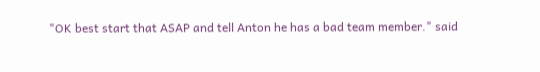"OK best start that ASAP and tell Anton he has a bad team member." said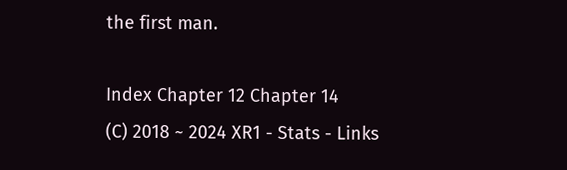the first man.

Index Chapter 12 Chapter 14
(C) 2018 ~ 2024 XR1 - Stats - Links